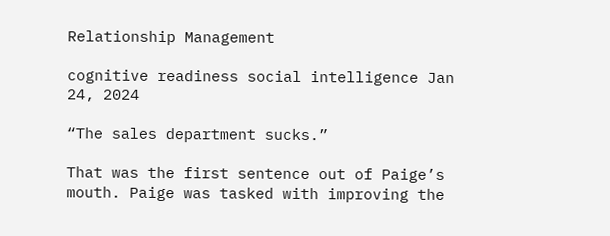Relationship Management

cognitive readiness social intelligence Jan 24, 2024

“The sales department sucks.”

That was the first sentence out of Paige’s mouth. Paige was tasked with improving the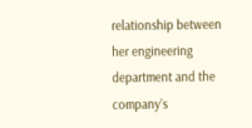relationship between her engineering department and the company’s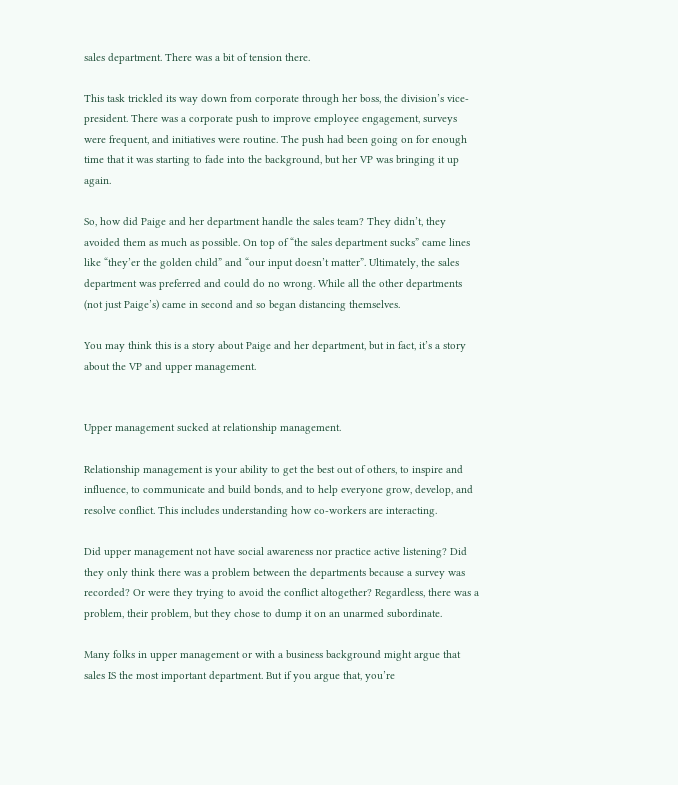sales department. There was a bit of tension there.

This task trickled its way down from corporate through her boss, the division’s vice-president. There was a corporate push to improve employee engagement, surveys were frequent, and initiatives were routine. The push had been going on for enough time that it was starting to fade into the background, but her VP was bringing it up again.

So, how did Paige and her department handle the sales team? They didn’t, they avoided them as much as possible. On top of “the sales department sucks” came lines like “they’er the golden child” and “our input doesn’t matter”. Ultimately, the sales department was preferred and could do no wrong. While all the other departments (not just Paige’s) came in second and so began distancing themselves.

You may think this is a story about Paige and her department, but in fact, it’s a story about the VP and upper management.


Upper management sucked at relationship management.

Relationship management is your ability to get the best out of others, to inspire and influence, to communicate and build bonds, and to help everyone grow, develop, and resolve conflict. This includes understanding how co-workers are interacting.

Did upper management not have social awareness nor practice active listening? Did they only think there was a problem between the departments because a survey was recorded? Or were they trying to avoid the conflict altogether? Regardless, there was a problem, their problem, but they chose to dump it on an unarmed subordinate.

Many folks in upper management or with a business background might argue that sales IS the most important department. But if you argue that, you’re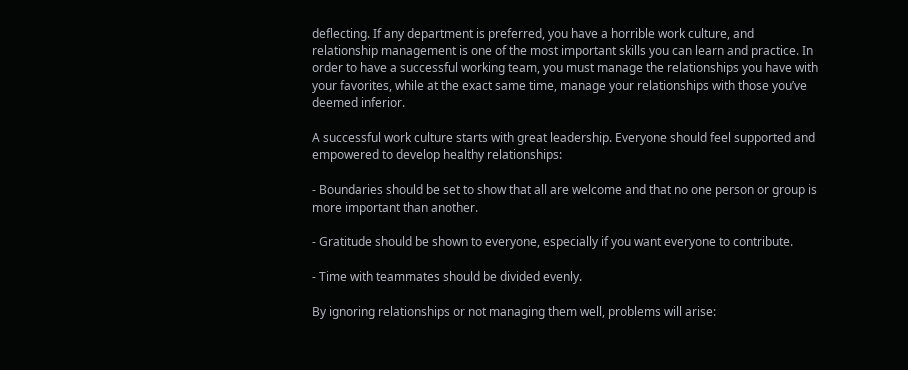deflecting. If any department is preferred, you have a horrible work culture, and relationship management is one of the most important skills you can learn and practice. In order to have a successful working team, you must manage the relationships you have with your favorites, while at the exact same time, manage your relationships with those you’ve deemed inferior.

A successful work culture starts with great leadership. Everyone should feel supported and empowered to develop healthy relationships:

- Boundaries should be set to show that all are welcome and that no one person or group is more important than another.

- Gratitude should be shown to everyone, especially if you want everyone to contribute.

- Time with teammates should be divided evenly.

By ignoring relationships or not managing them well, problems will arise: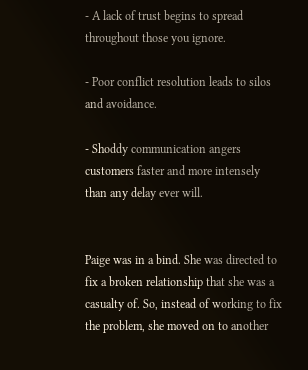- A lack of trust begins to spread throughout those you ignore.

- Poor conflict resolution leads to silos and avoidance.

- Shoddy communication angers customers faster and more intensely than any delay ever will.


Paige was in a bind. She was directed to fix a broken relationship that she was a casualty of. So, instead of working to fix the problem, she moved on to another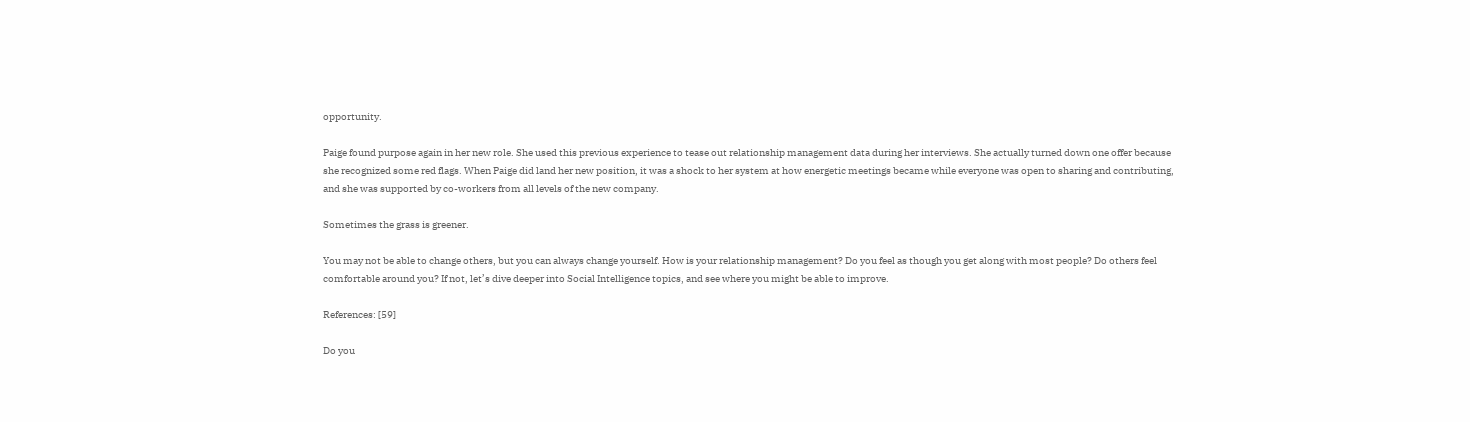opportunity.

Paige found purpose again in her new role. She used this previous experience to tease out relationship management data during her interviews. She actually turned down one offer because she recognized some red flags. When Paige did land her new position, it was a shock to her system at how energetic meetings became while everyone was open to sharing and contributing, and she was supported by co-workers from all levels of the new company.

Sometimes the grass is greener.

You may not be able to change others, but you can always change yourself. How is your relationship management? Do you feel as though you get along with most people? Do others feel comfortable around you? If not, let’s dive deeper into Social Intelligence topics, and see where you might be able to improve.

References: [59]

Do you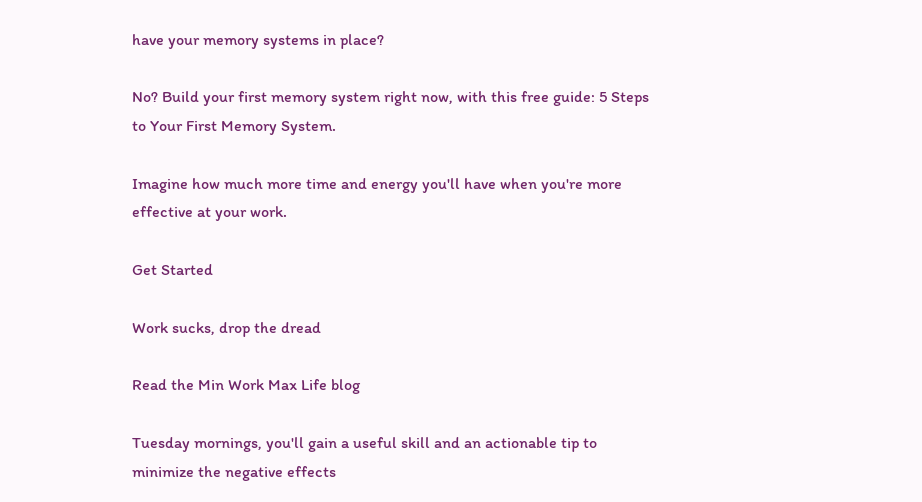have your memory systems in place?

No? Build your first memory system right now, with this free guide: 5 Steps to Your First Memory System.

Imagine how much more time and energy you'll have when you're more effective at your work.

Get Started

Work sucks, drop the dread

Read the Min Work Max Life blog

Tuesday mornings, you'll gain a useful skill and an actionable tip to minimize the negative effects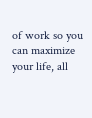of work so you can maximize your life, all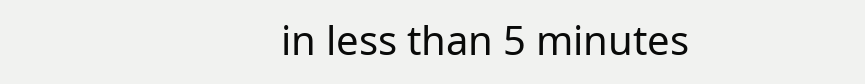in less than 5 minutes